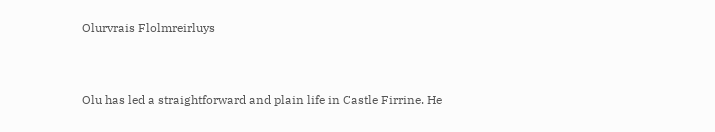Olurvrais Flolmreirluys



Olu has led a straightforward and plain life in Castle Firrine. He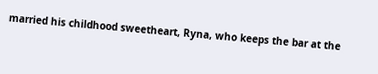married his childhood sweetheart, Ryna, who keeps the bar at the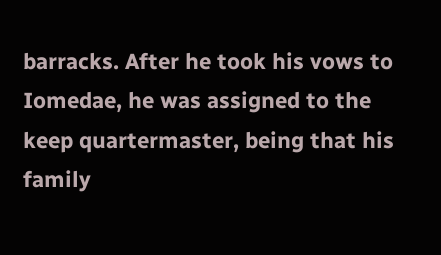barracks. After he took his vows to Iomedae, he was assigned to the keep quartermaster, being that his family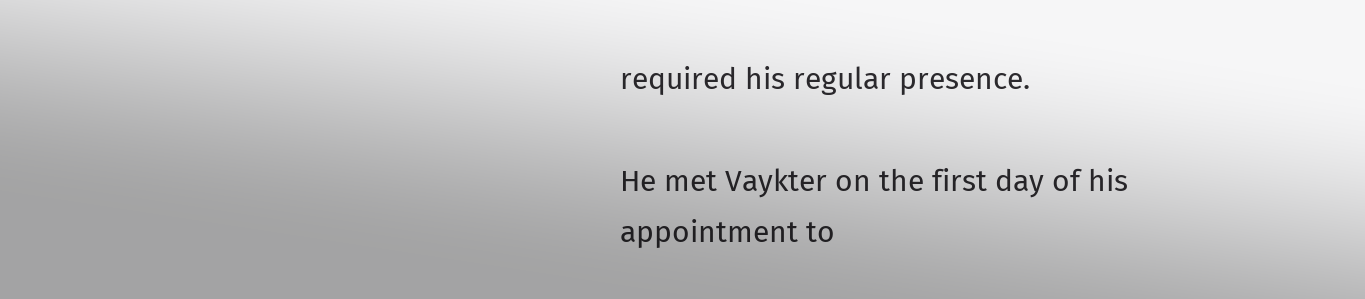required his regular presence.

He met Vaykter on the first day of his appointment to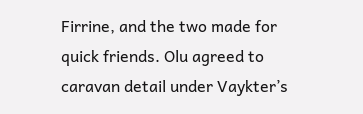Firrine, and the two made for quick friends. Olu agreed to caravan detail under Vaykter’s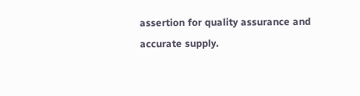assertion for quality assurance and accurate supply.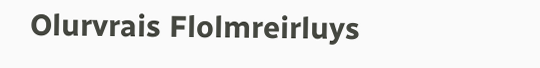Olurvrais Flolmreirluys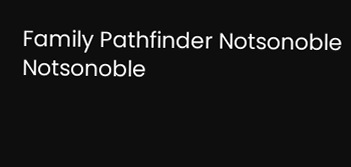Family Pathfinder Notsonoble Notsonoble